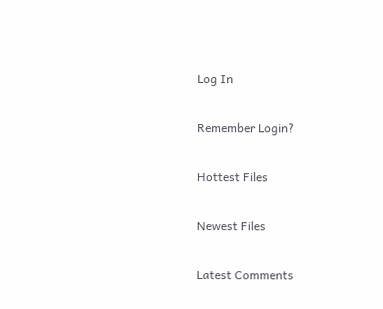Log In

Remember Login?

Hottest Files

Newest Files

Latest Comments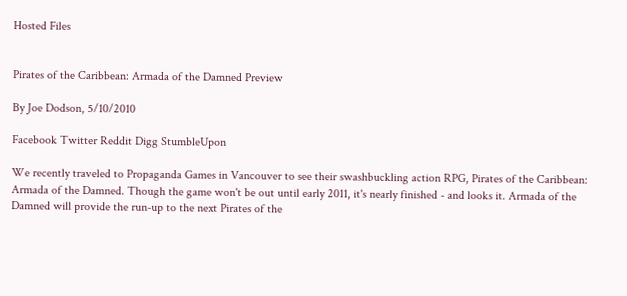Hosted Files


Pirates of the Caribbean: Armada of the Damned Preview

By Joe Dodson, 5/10/2010

Facebook Twitter Reddit Digg StumbleUpon

We recently traveled to Propaganda Games in Vancouver to see their swashbuckling action RPG, Pirates of the Caribbean: Armada of the Damned. Though the game won't be out until early 2011, it's nearly finished - and looks it. Armada of the Damned will provide the run-up to the next Pirates of the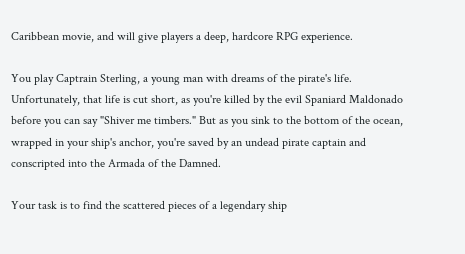Caribbean movie, and will give players a deep, hardcore RPG experience.

You play Captrain Sterling, a young man with dreams of the pirate's life. Unfortunately, that life is cut short, as you're killed by the evil Spaniard Maldonado before you can say "Shiver me timbers." But as you sink to the bottom of the ocean, wrapped in your ship's anchor, you're saved by an undead pirate captain and conscripted into the Armada of the Damned.

Your task is to find the scattered pieces of a legendary ship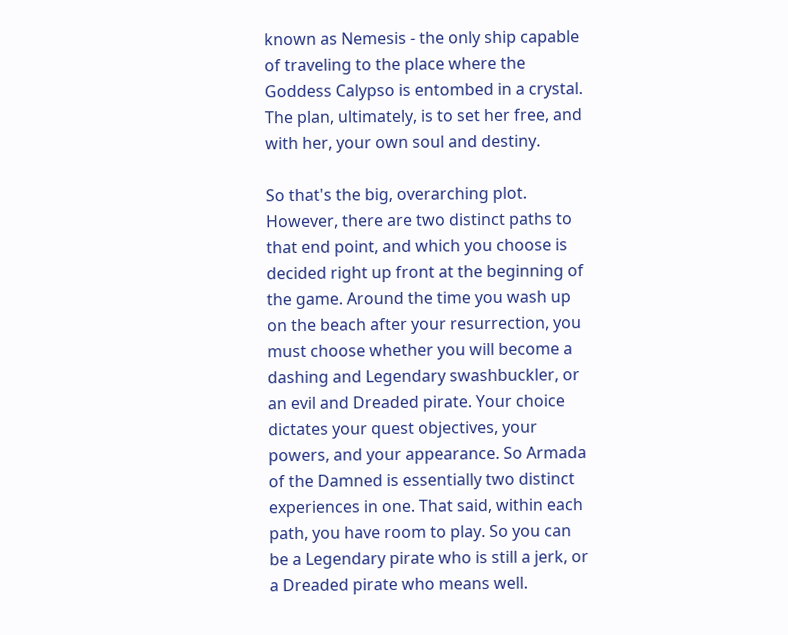known as Nemesis - the only ship capable of traveling to the place where the Goddess Calypso is entombed in a crystal. The plan, ultimately, is to set her free, and with her, your own soul and destiny.

So that's the big, overarching plot. However, there are two distinct paths to that end point, and which you choose is decided right up front at the beginning of the game. Around the time you wash up on the beach after your resurrection, you must choose whether you will become a dashing and Legendary swashbuckler, or an evil and Dreaded pirate. Your choice dictates your quest objectives, your powers, and your appearance. So Armada of the Damned is essentially two distinct experiences in one. That said, within each path, you have room to play. So you can be a Legendary pirate who is still a jerk, or a Dreaded pirate who means well.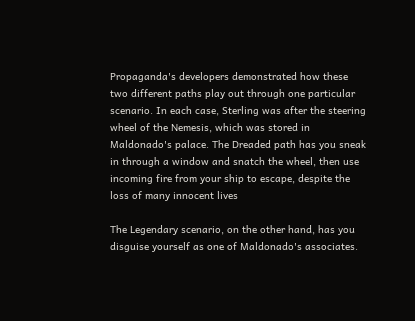Propaganda's developers demonstrated how these two different paths play out through one particular scenario. In each case, Sterling was after the steering wheel of the Nemesis, which was stored in Maldonado's palace. The Dreaded path has you sneak in through a window and snatch the wheel, then use incoming fire from your ship to escape, despite the loss of many innocent lives

The Legendary scenario, on the other hand, has you disguise yourself as one of Maldonado's associates.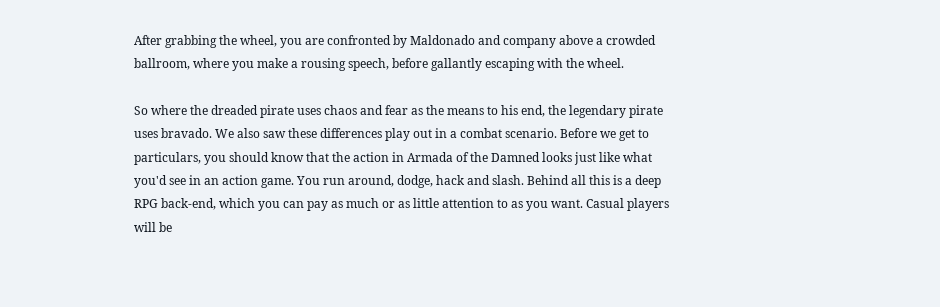After grabbing the wheel, you are confronted by Maldonado and company above a crowded ballroom, where you make a rousing speech, before gallantly escaping with the wheel.

So where the dreaded pirate uses chaos and fear as the means to his end, the legendary pirate uses bravado. We also saw these differences play out in a combat scenario. Before we get to particulars, you should know that the action in Armada of the Damned looks just like what you'd see in an action game. You run around, dodge, hack and slash. Behind all this is a deep RPG back-end, which you can pay as much or as little attention to as you want. Casual players will be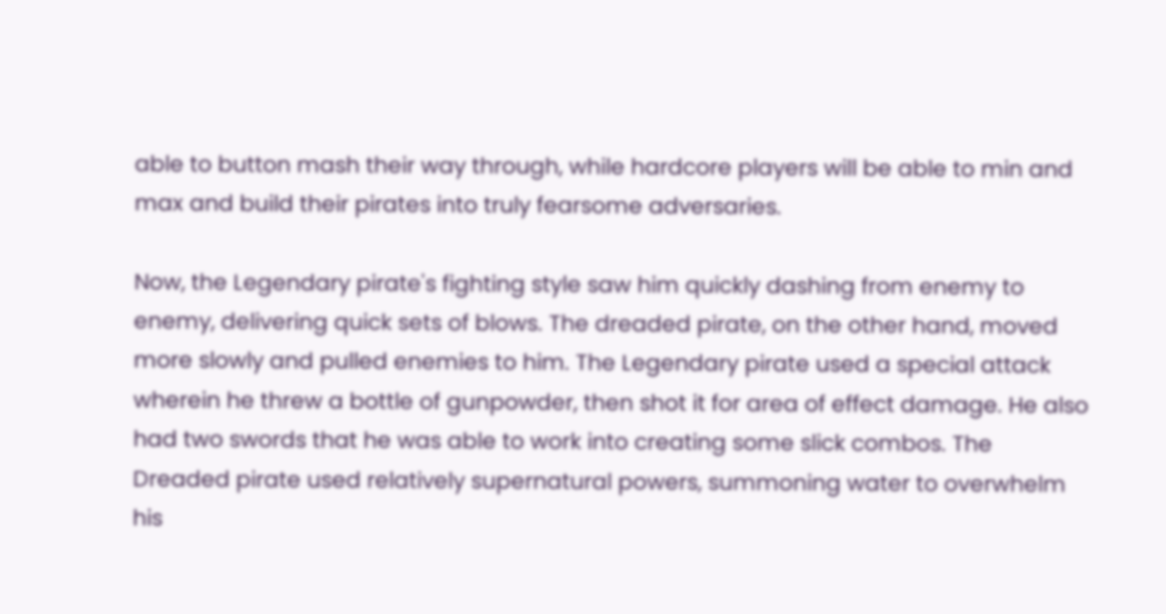able to button mash their way through, while hardcore players will be able to min and max and build their pirates into truly fearsome adversaries.

Now, the Legendary pirate's fighting style saw him quickly dashing from enemy to enemy, delivering quick sets of blows. The dreaded pirate, on the other hand, moved more slowly and pulled enemies to him. The Legendary pirate used a special attack wherein he threw a bottle of gunpowder, then shot it for area of effect damage. He also had two swords that he was able to work into creating some slick combos. The Dreaded pirate used relatively supernatural powers, summoning water to overwhelm his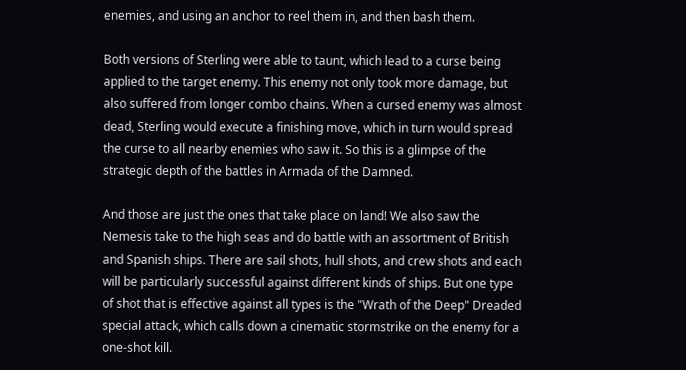enemies, and using an anchor to reel them in, and then bash them.

Both versions of Sterling were able to taunt, which lead to a curse being applied to the target enemy. This enemy not only took more damage, but also suffered from longer combo chains. When a cursed enemy was almost dead, Sterling would execute a finishing move, which in turn would spread the curse to all nearby enemies who saw it. So this is a glimpse of the strategic depth of the battles in Armada of the Damned.

And those are just the ones that take place on land! We also saw the Nemesis take to the high seas and do battle with an assortment of British and Spanish ships. There are sail shots, hull shots, and crew shots and each will be particularly successful against different kinds of ships. But one type of shot that is effective against all types is the "Wrath of the Deep" Dreaded special attack, which calls down a cinematic stormstrike on the enemy for a one-shot kill.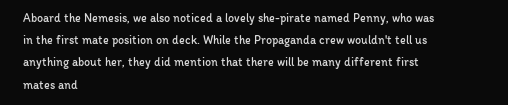Aboard the Nemesis, we also noticed a lovely she-pirate named Penny, who was in the first mate position on deck. While the Propaganda crew wouldn't tell us anything about her, they did mention that there will be many different first mates and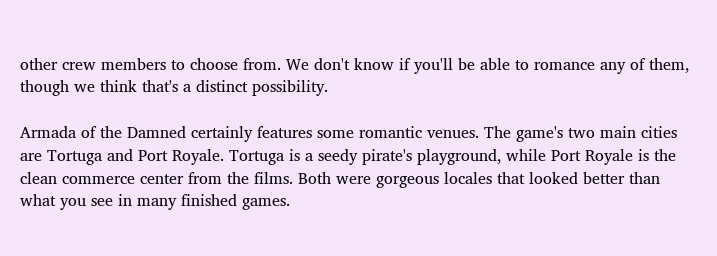other crew members to choose from. We don't know if you'll be able to romance any of them, though we think that's a distinct possibility.

Armada of the Damned certainly features some romantic venues. The game's two main cities are Tortuga and Port Royale. Tortuga is a seedy pirate's playground, while Port Royale is the clean commerce center from the films. Both were gorgeous locales that looked better than what you see in many finished games.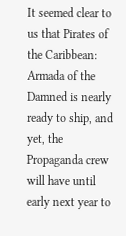It seemed clear to us that Pirates of the Caribbean: Armada of the Damned is nearly ready to ship, and yet, the Propaganda crew will have until early next year to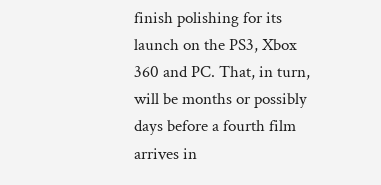finish polishing for its launch on the PS3, Xbox 360 and PC. That, in turn, will be months or possibly days before a fourth film arrives in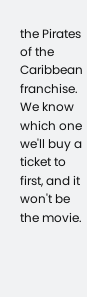the Pirates of the Caribbean franchise. We know which one we'll buy a ticket to first, and it won't be the movie.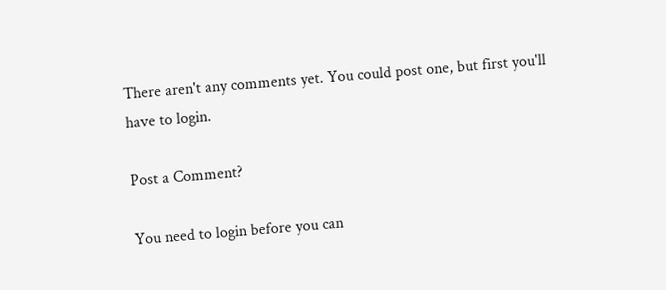There aren't any comments yet. You could post one, but first you'll have to login.

Post a Comment?

You need to login before you can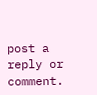post a reply or comment.